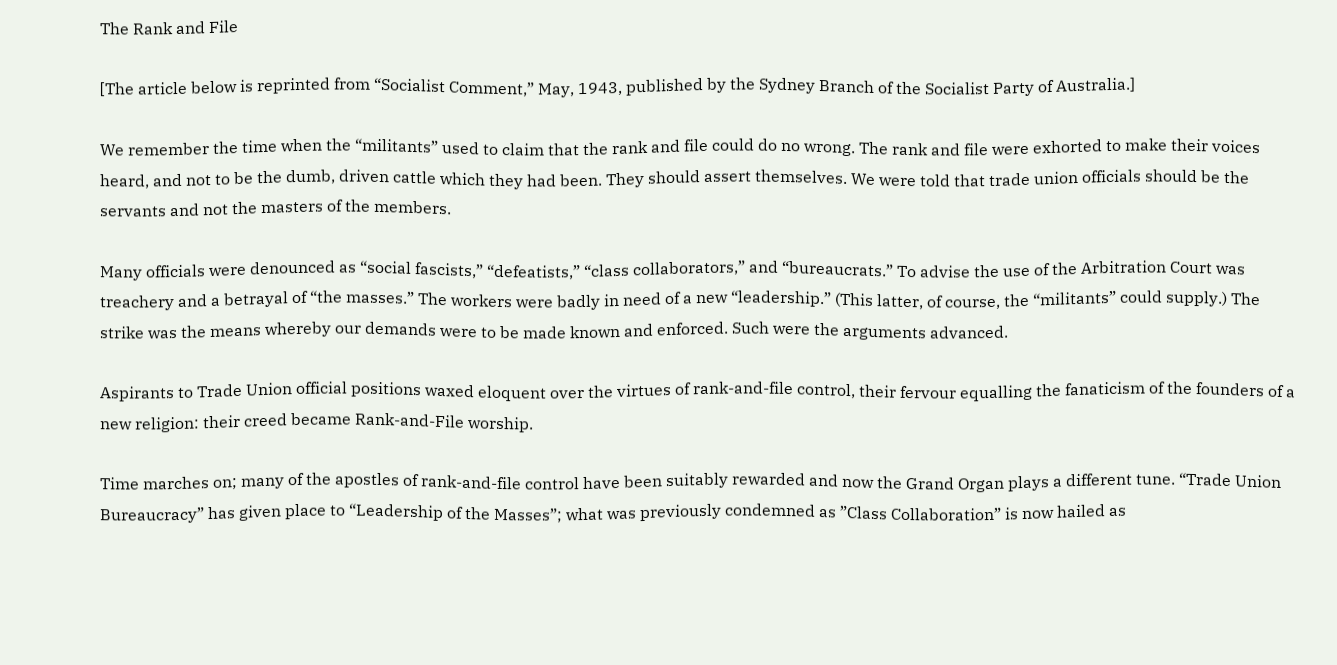The Rank and File

[The article below is reprinted from “Socialist Comment,” May, 1943, published by the Sydney Branch of the Socialist Party of Australia.]

We remember the time when the “militants” used to claim that the rank and file could do no wrong. The rank and file were exhorted to make their voices heard, and not to be the dumb, driven cattle which they had been. They should assert themselves. We were told that trade union officials should be the servants and not the masters of the members.

Many officials were denounced as “social fascists,” “defeatists,” “class collaborators,” and “bureaucrats.” To advise the use of the Arbitration Court was treachery and a betrayal of “the masses.” The workers were badly in need of a new “leadership.” (This latter, of course, the “militants” could supply.) The strike was the means whereby our demands were to be made known and enforced. Such were the arguments advanced.

Aspirants to Trade Union official positions waxed eloquent over the virtues of rank-and-file control, their fervour equalling the fanaticism of the founders of a new religion: their creed became Rank-and-File worship.

Time marches on; many of the apostles of rank-and-file control have been suitably rewarded and now the Grand Organ plays a different tune. “Trade Union Bureaucracy” has given place to “Leadership of the Masses”; what was previously condemned as ”Class Collaboration” is now hailed as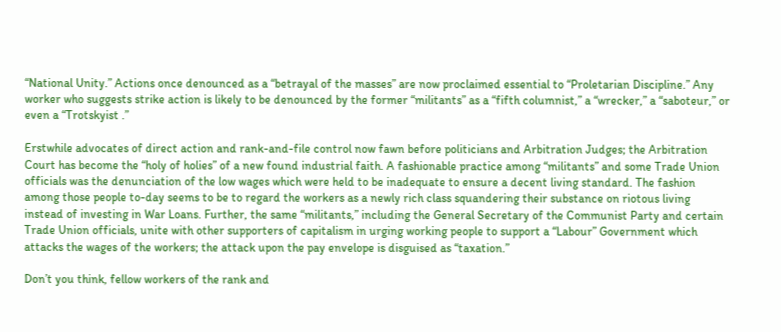“National Unity.” Actions once denounced as a “betrayal of the masses” are now proclaimed essential to “Proletarian Discipline.” Any worker who suggests strike action is likely to be denounced by the former “militants” as a “fifth columnist,” a “wrecker,” a “saboteur,” or even a “Trotskyist .”

Erstwhile advocates of direct action and rank-and-file control now fawn before politicians and Arbitration Judges; the Arbitration Court has become the “holy of holies” of a new found industrial faith. A fashionable practice among “militants” and some Trade Union officials was the denunciation of the low wages which were held to be inadequate to ensure a decent living standard. The fashion among those people to-day seems to be to regard the workers as a newly rich class squandering their substance on riotous living instead of investing in War Loans. Further, the same “militants,” including the General Secretary of the Communist Party and certain Trade Union officials, unite with other supporters of capitalism in urging working people to support a “Labour” Government which attacks the wages of the workers; the attack upon the pay envelope is disguised as “taxation.”

Don’t you think, fellow workers of the rank and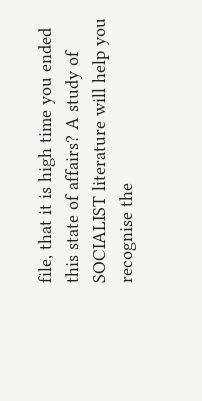file, that it is high time you ended this state of affairs? A study of SOCIALIST literature will help you recognise the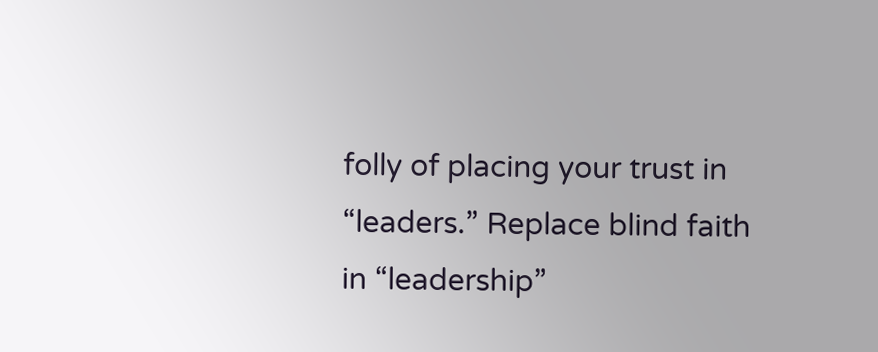folly of placing your trust in “leaders.” Replace blind faith in “leadership”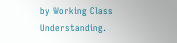by Working Class Understanding.